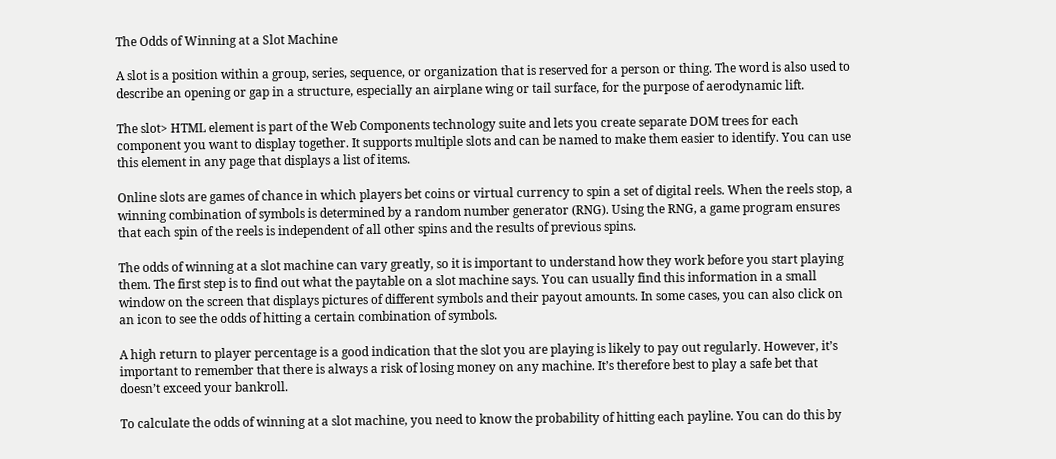The Odds of Winning at a Slot Machine

A slot is a position within a group, series, sequence, or organization that is reserved for a person or thing. The word is also used to describe an opening or gap in a structure, especially an airplane wing or tail surface, for the purpose of aerodynamic lift.

The slot> HTML element is part of the Web Components technology suite and lets you create separate DOM trees for each component you want to display together. It supports multiple slots and can be named to make them easier to identify. You can use this element in any page that displays a list of items.

Online slots are games of chance in which players bet coins or virtual currency to spin a set of digital reels. When the reels stop, a winning combination of symbols is determined by a random number generator (RNG). Using the RNG, a game program ensures that each spin of the reels is independent of all other spins and the results of previous spins.

The odds of winning at a slot machine can vary greatly, so it is important to understand how they work before you start playing them. The first step is to find out what the paytable on a slot machine says. You can usually find this information in a small window on the screen that displays pictures of different symbols and their payout amounts. In some cases, you can also click on an icon to see the odds of hitting a certain combination of symbols.

A high return to player percentage is a good indication that the slot you are playing is likely to pay out regularly. However, it’s important to remember that there is always a risk of losing money on any machine. It’s therefore best to play a safe bet that doesn’t exceed your bankroll.

To calculate the odds of winning at a slot machine, you need to know the probability of hitting each payline. You can do this by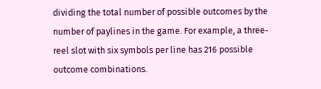dividing the total number of possible outcomes by the number of paylines in the game. For example, a three-reel slot with six symbols per line has 216 possible outcome combinations.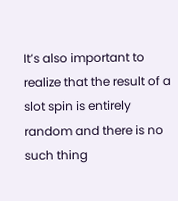It’s also important to realize that the result of a slot spin is entirely random and there is no such thing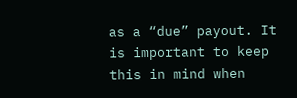as a “due” payout. It is important to keep this in mind when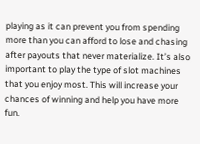playing as it can prevent you from spending more than you can afford to lose and chasing after payouts that never materialize. It’s also important to play the type of slot machines that you enjoy most. This will increase your chances of winning and help you have more fun.